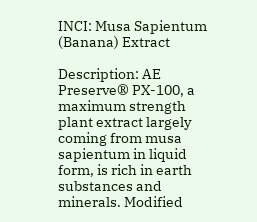INCI: Musa Sapientum (Banana) Extract

Description: AE Preserve® PX-100, a maximum strength plant extract largely coming from musa sapientum in liquid form, is rich in earth substances and minerals. Modified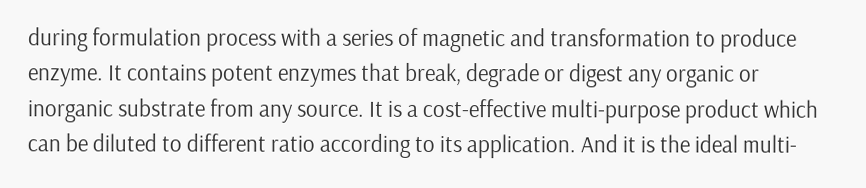during formulation process with a series of magnetic and transformation to produce enzyme. It contains potent enzymes that break, degrade or digest any organic or inorganic substrate from any source. It is a cost-effective multi-purpose product which can be diluted to different ratio according to its application. And it is the ideal multi-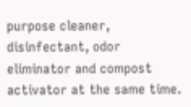purpose cleaner, disinfectant, odor eliminator and compost activator at the same time.